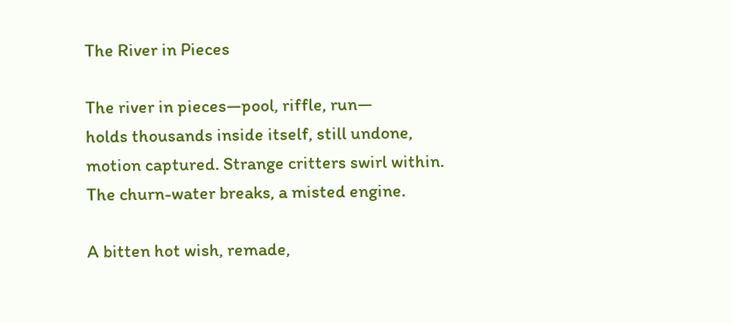The River in Pieces

The river in pieces—pool, riffle, run—
holds thousands inside itself, still undone,
motion captured. Strange critters swirl within.
The churn-water breaks, a misted engine.

A bitten hot wish, remade,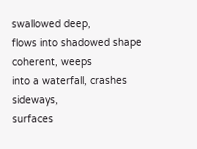swallowed deep,
flows into shadowed shape coherent, weeps
into a waterfall, crashes sideways,
surfaces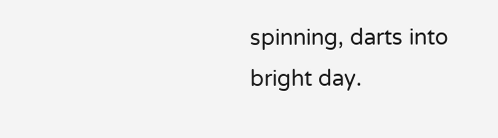spinning, darts into bright day.